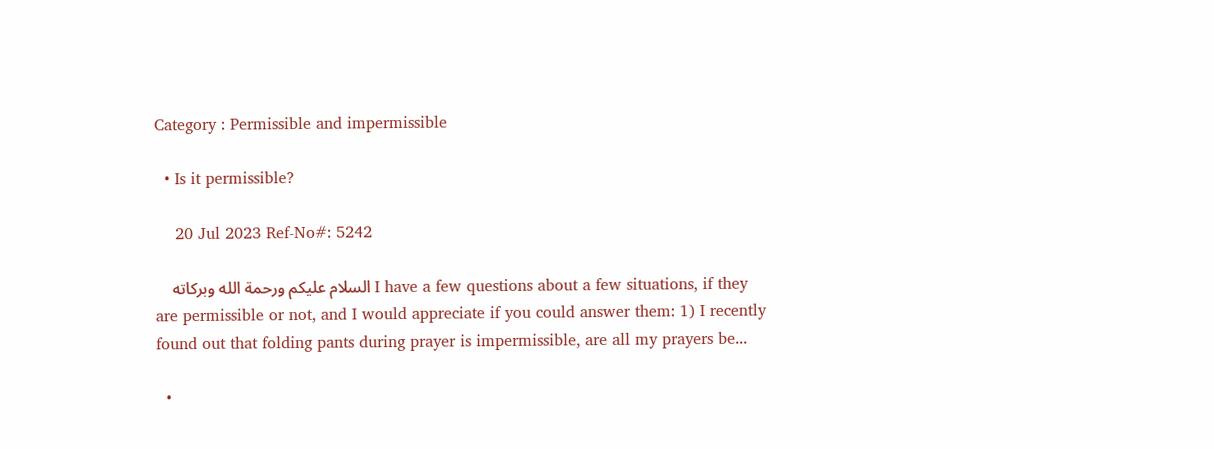Category : Permissible and impermissible

  • Is it permissible?

    20 Jul 2023 Ref-No#: 5242

    السلام عليكم ورحمة الله وبركاته I have a few questions about a few situations, if they are permissible or not, and I would appreciate if you could answer them: 1) I recently found out that folding pants during prayer is impermissible, are all my prayers be...

  •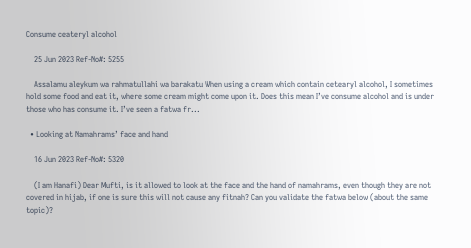Consume ceateryl alcohol

    25 Jun 2023 Ref-No#: 5255

    Assalamu aleykum wa rahmatullahi wa barakatu When using a cream which contain cetearyl alcohol, I sometimes hold some food and eat it, where some cream might come upon it. Does this mean I’ve consume alcohol and is under those who has consume it. I’ve seen a fatwa fr...

  • Looking at Namahrams’ face and hand

    16 Jun 2023 Ref-No#: 5320

    (I am Hanafi) Dear Mufti, is it allowed to look at the face and the hand of namahrams, even though they are not covered in hijab, if one is sure this will not cause any fitnah? Can you validate the fatwa below (about the same topic)?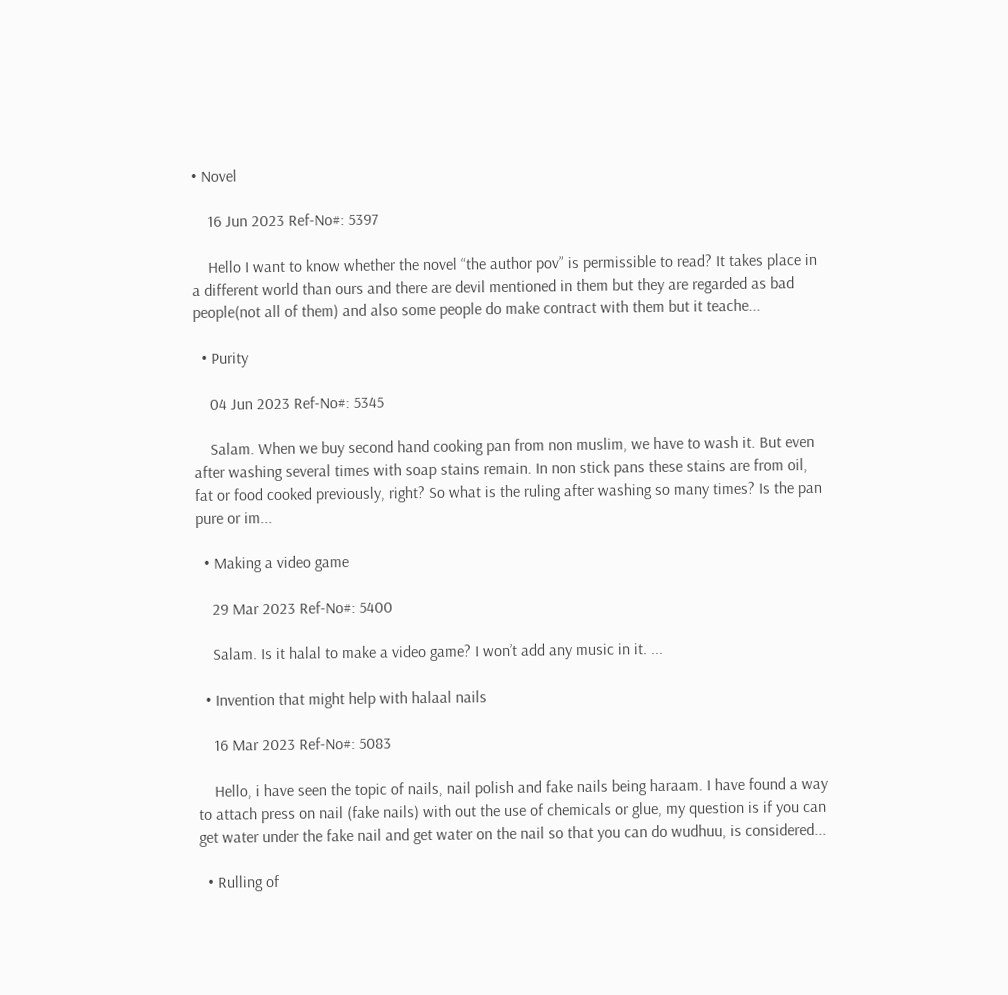• Novel

    16 Jun 2023 Ref-No#: 5397

    Hello I want to know whether the novel “the author pov” is permissible to read? It takes place in a different world than ours and there are devil mentioned in them but they are regarded as bad people(not all of them) and also some people do make contract with them but it teache...

  • Purity

    04 Jun 2023 Ref-No#: 5345

    Salam. When we buy second hand cooking pan from non muslim, we have to wash it. But even after washing several times with soap stains remain. In non stick pans these stains are from oil, fat or food cooked previously, right? So what is the ruling after washing so many times? Is the pan pure or im...

  • Making a video game

    29 Mar 2023 Ref-No#: 5400

    Salam. Is it halal to make a video game? I won’t add any music in it. ...

  • Invention that might help with halaal nails

    16 Mar 2023 Ref-No#: 5083

    Hello, i have seen the topic of nails, nail polish and fake nails being haraam. I have found a way to attach press on nail (fake nails) with out the use of chemicals or glue, my question is if you can get water under the fake nail and get water on the nail so that you can do wudhuu, is considered...

  • Rulling of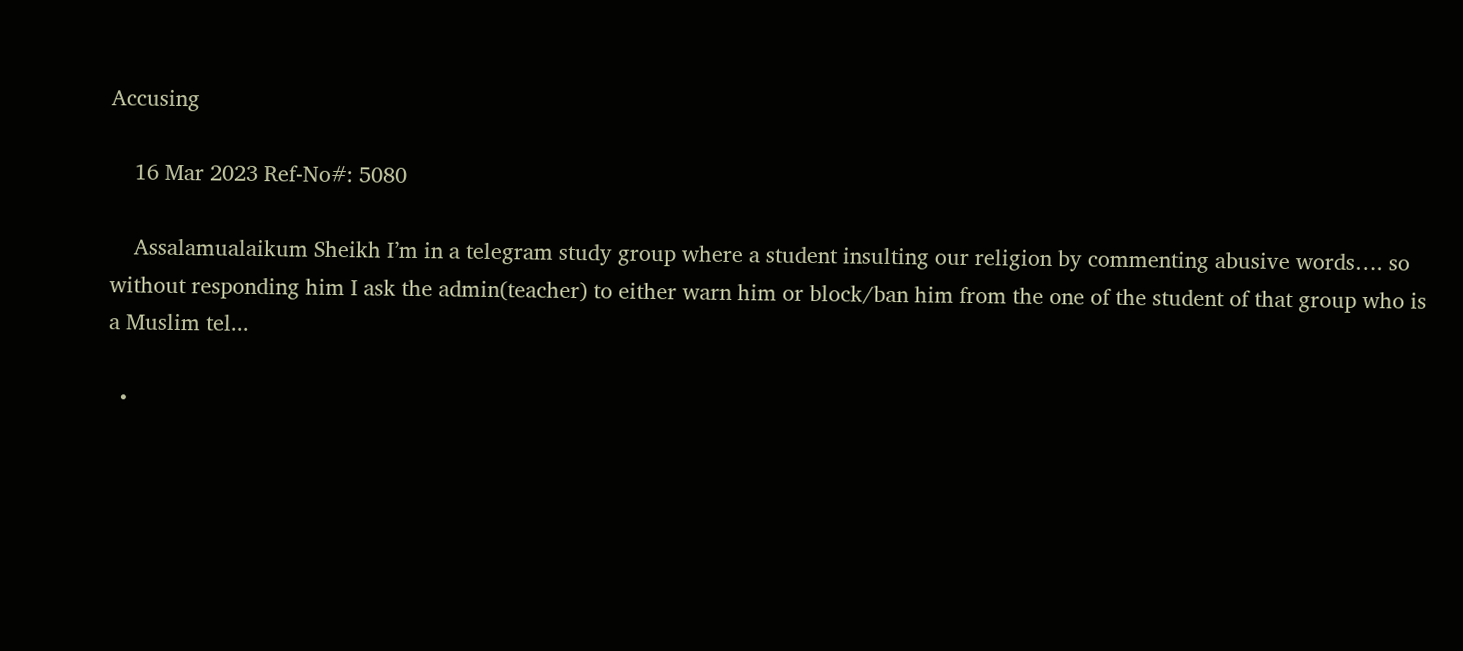Accusing

    16 Mar 2023 Ref-No#: 5080

    Assalamualaikum Sheikh I’m in a telegram study group where a student insulting our religion by commenting abusive words…. so without responding him I ask the admin(teacher) to either warn him or block/ban him from the one of the student of that group who is a Muslim tel...

  •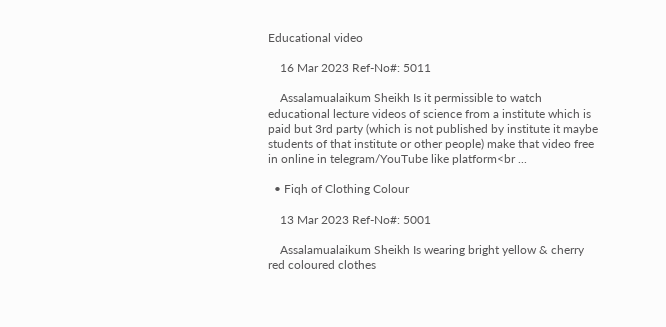Educational video

    16 Mar 2023 Ref-No#: 5011

    Assalamualaikum Sheikh Is it permissible to watch educational lecture videos of science from a institute which is paid but 3rd party (which is not published by institute it maybe students of that institute or other people) make that video free in online in telegram/YouTube like platform<br ...

  • Fiqh of Clothing Colour

    13 Mar 2023 Ref-No#: 5001

    Assalamualaikum Sheikh Is wearing bright yellow & cherry red coloured clothes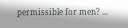permissible for men? ...